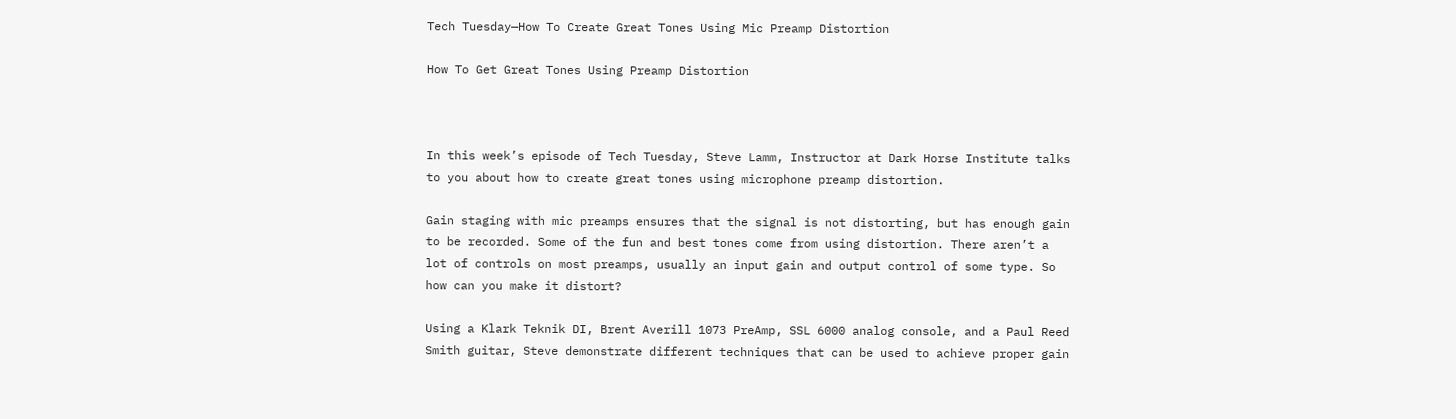Tech Tuesday—How To Create Great Tones Using Mic Preamp Distortion

How To Get Great Tones Using Preamp Distortion



In this week’s episode of Tech Tuesday, Steve Lamm, Instructor at Dark Horse Institute talks to you about how to create great tones using microphone preamp distortion.

Gain staging with mic preamps ensures that the signal is not distorting, but has enough gain to be recorded. Some of the fun and best tones come from using distortion. There aren’t a lot of controls on most preamps, usually an input gain and output control of some type. So how can you make it distort?

Using a Klark Teknik DI, Brent Averill 1073 PreAmp, SSL 6000 analog console, and a Paul Reed Smith guitar, Steve demonstrate different techniques that can be used to achieve proper gain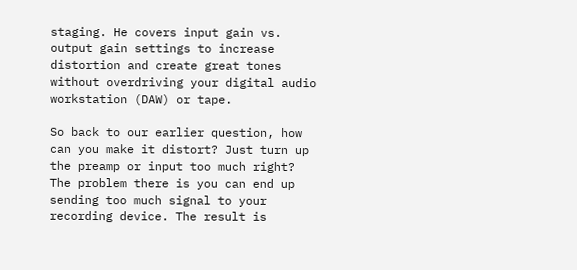staging. He covers input gain vs. output gain settings to increase distortion and create great tones without overdriving your digital audio workstation (DAW) or tape.

So back to our earlier question, how can you make it distort? Just turn up the preamp or input too much right? The problem there is you can end up sending too much signal to your recording device. The result is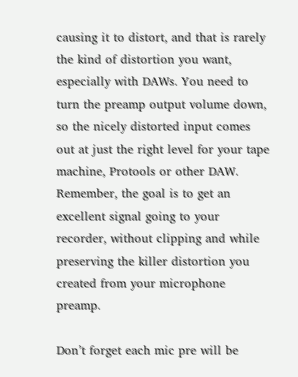causing it to distort, and that is rarely the kind of distortion you want, especially with DAWs. You need to turn the preamp output volume down, so the nicely distorted input comes out at just the right level for your tape machine, Protools or other DAW. Remember, the goal is to get an excellent signal going to your recorder, without clipping and while preserving the killer distortion you created from your microphone preamp.

Don’t forget each mic pre will be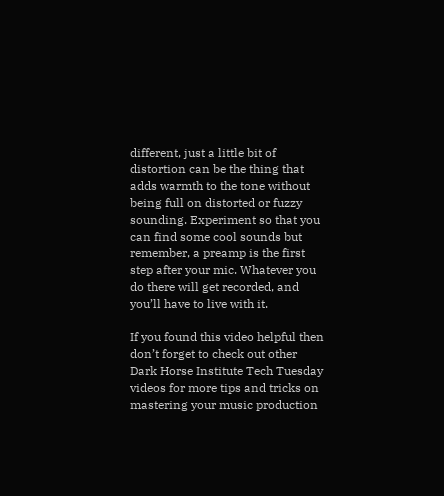different, just a little bit of distortion can be the thing that adds warmth to the tone without being full on distorted or fuzzy sounding. Experiment so that you can find some cool sounds but remember, a preamp is the first step after your mic. Whatever you do there will get recorded, and you’ll have to live with it.

If you found this video helpful then don’t forget to check out other Dark Horse Institute Tech Tuesday videos for more tips and tricks on mastering your music production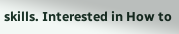skills. Interested in How to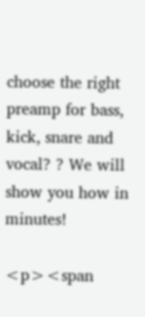choose the right preamp for bass, kick, snare and vocal? ? We will show you how in minutes!

<p><span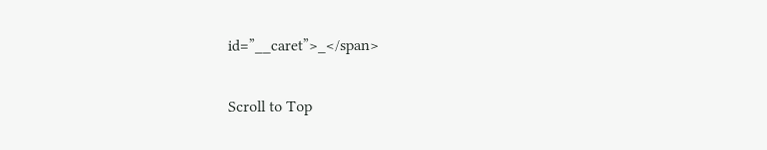id=”__caret”>_</span>

Scroll to Top